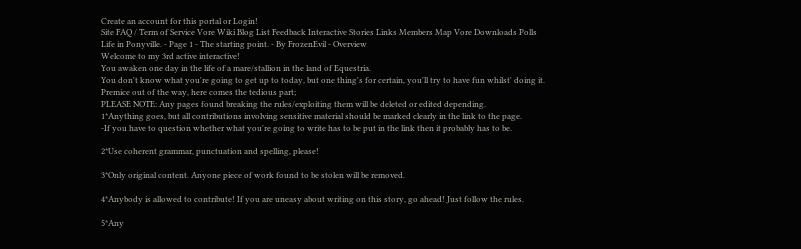Create an account for this portal or Login!
Site FAQ / Term of Service Vore Wiki Blog List Feedback Interactive Stories Links Members Map Vore Downloads Polls
Life in Ponyville. - Page 1 - The starting point. - By FrozenEvil - Overview
Welcome to my 3rd active interactive!
You awaken one day in the life of a mare/stallion in the land of Equestria.
You don't know what you're going to get up to today, but one thing's for certain, you'll try to have fun whilst' doing it.
Premice out of the way, here comes the tedious part;
PLEASE NOTE: Any pages found breaking the rules/exploiting them will be deleted or edited depending.
1*Anything goes, but all contributions involving sensitive material should be marked clearly in the link to the page.
-If you have to question whether what you're going to write has to be put in the link then it probably has to be.

2*Use coherent grammar, punctuation and spelling, please!

3*Only original content. Anyone piece of work found to be stolen will be removed.

4*Anybody is allowed to contribute! If you are uneasy about writing on this story, go ahead! Just follow the rules.

5*Any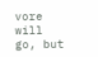vore will go, but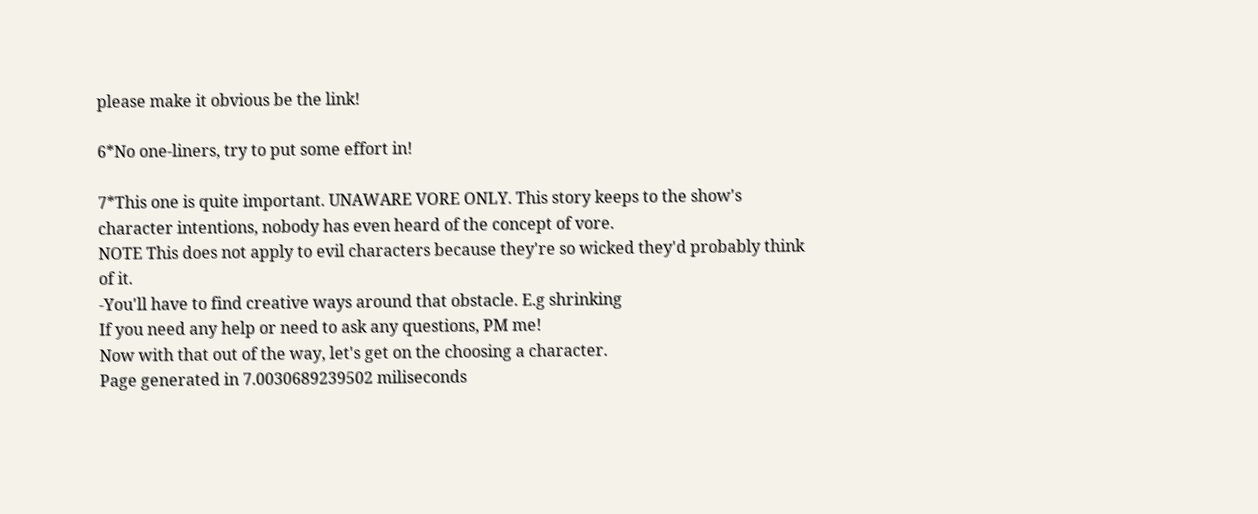please make it obvious be the link!

6*No one-liners, try to put some effort in!

7*This one is quite important. UNAWARE VORE ONLY. This story keeps to the show's character intentions, nobody has even heard of the concept of vore.
NOTE This does not apply to evil characters because they're so wicked they'd probably think of it.
-You'll have to find creative ways around that obstacle. E.g shrinking
If you need any help or need to ask any questions, PM me!
Now with that out of the way, let's get on the choosing a character.
Page generated in 7.0030689239502 miliseconds